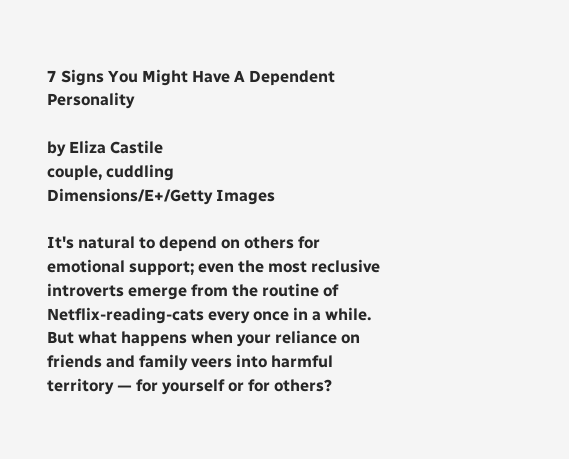7 Signs You Might Have A Dependent Personality

by Eliza Castile
couple, cuddling
Dimensions/E+/Getty Images

It's natural to depend on others for emotional support; even the most reclusive introverts emerge from the routine of Netflix-reading-cats every once in a while. But what happens when your reliance on friends and family veers into harmful territory — for yourself or for others?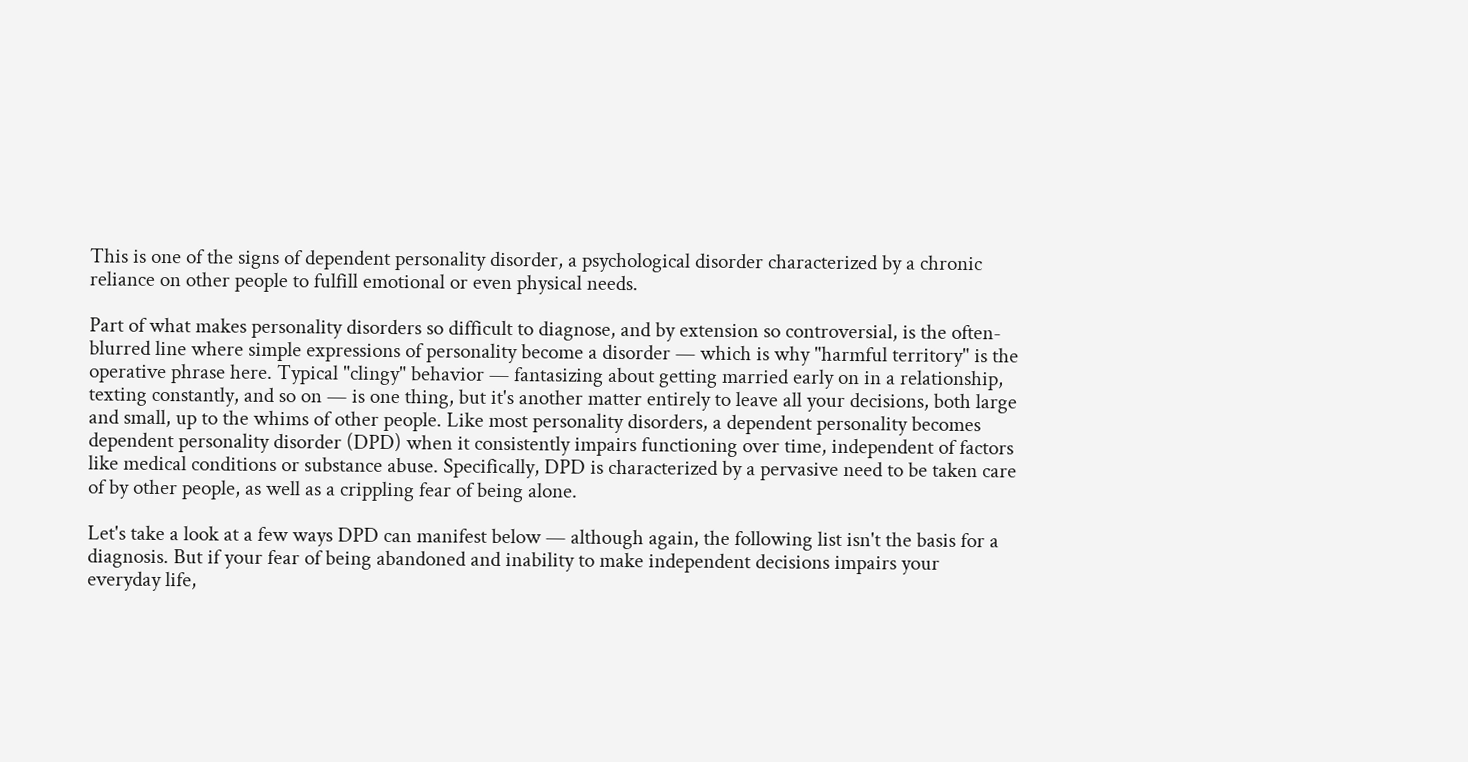This is one of the signs of dependent personality disorder, a psychological disorder characterized by a chronic reliance on other people to fulfill emotional or even physical needs.

Part of what makes personality disorders so difficult to diagnose, and by extension so controversial, is the often-blurred line where simple expressions of personality become a disorder — which is why "harmful territory" is the operative phrase here. Typical "clingy" behavior — fantasizing about getting married early on in a relationship, texting constantly, and so on — is one thing, but it's another matter entirely to leave all your decisions, both large and small, up to the whims of other people. Like most personality disorders, a dependent personality becomes dependent personality disorder (DPD) when it consistently impairs functioning over time, independent of factors like medical conditions or substance abuse. Specifically, DPD is characterized by a pervasive need to be taken care of by other people, as well as a crippling fear of being alone.

Let's take a look at a few ways DPD can manifest below — although again, the following list isn't the basis for a diagnosis. But if your fear of being abandoned and inability to make independent decisions impairs your everyday life,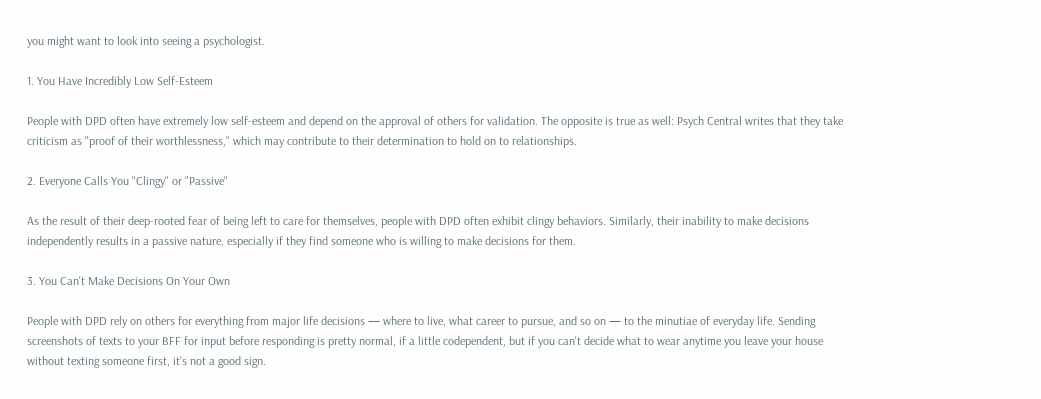you might want to look into seeing a psychologist.

1. You Have Incredibly Low Self-Esteem

People with DPD often have extremely low self-esteem and depend on the approval of others for validation. The opposite is true as well: Psych Central writes that they take criticism as "proof of their worthlessness," which may contribute to their determination to hold on to relationships.

2. Everyone Calls You "Clingy" or "Passive"

As the result of their deep-rooted fear of being left to care for themselves, people with DPD often exhibit clingy behaviors. Similarly, their inability to make decisions independently results in a passive nature, especially if they find someone who is willing to make decisions for them.

3. You Can't Make Decisions On Your Own

People with DPD rely on others for everything from major life decisions — where to live, what career to pursue, and so on — to the minutiae of everyday life. Sending screenshots of texts to your BFF for input before responding is pretty normal, if a little codependent, but if you can't decide what to wear anytime you leave your house without texting someone first, it's not a good sign.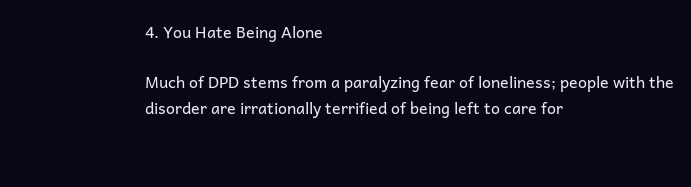4. You Hate Being Alone

Much of DPD stems from a paralyzing fear of loneliness; people with the disorder are irrationally terrified of being left to care for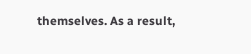themselves. As a result,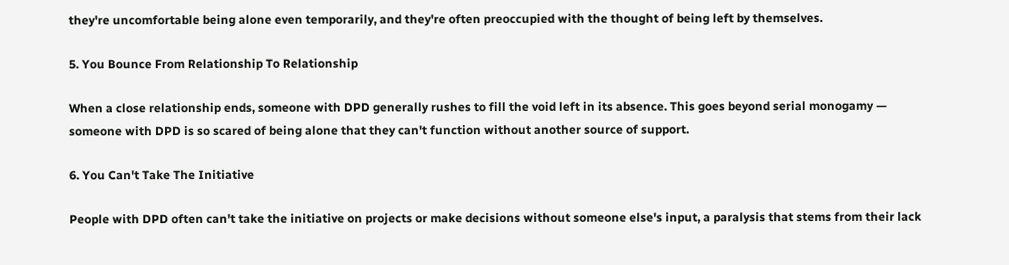they're uncomfortable being alone even temporarily, and they're often preoccupied with the thought of being left by themselves.

5. You Bounce From Relationship To Relationship

When a close relationship ends, someone with DPD generally rushes to fill the void left in its absence. This goes beyond serial monogamy — someone with DPD is so scared of being alone that they can't function without another source of support.

6. You Can't Take The Initiative

People with DPD often can't take the initiative on projects or make decisions without someone else's input, a paralysis that stems from their lack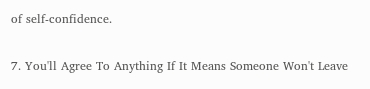of self-confidence.

7. You'll Agree To Anything If It Means Someone Won't Leave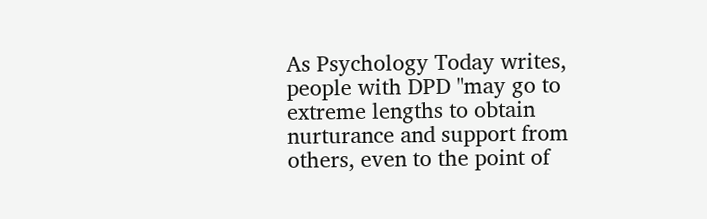As Psychology Today writes, people with DPD "may go to extreme lengths to obtain nurturance and support from others, even to the point of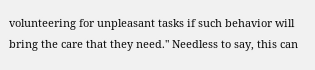volunteering for unpleasant tasks if such behavior will bring the care that they need." Needless to say, this can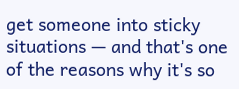get someone into sticky situations — and that's one of the reasons why it's so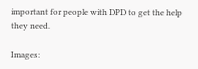important for people with DPD to get the help they need.

Images: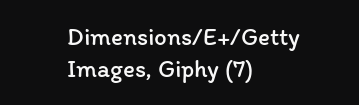Dimensions/E+/Getty Images, Giphy (7)